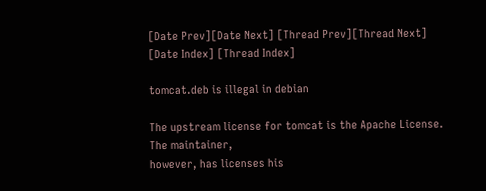[Date Prev][Date Next] [Thread Prev][Thread Next] [Date Index] [Thread Index]

tomcat.deb is illegal in debian

The upstream license for tomcat is the Apache License.  The maintainer,
however, has licenses his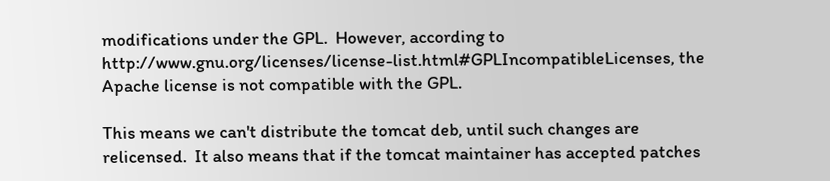modifications under the GPL.  However, according to
http://www.gnu.org/licenses/license-list.html#GPLIncompatibleLicenses, the
Apache license is not compatible with the GPL.

This means we can't distribute the tomcat deb, until such changes are
relicensed.  It also means that if the tomcat maintainer has accepted patches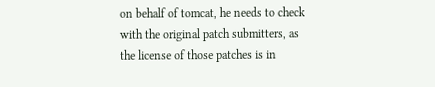on behalf of tomcat, he needs to check with the original patch submitters, as
the license of those patches is in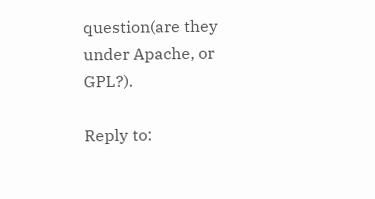question(are they under Apache, or GPL?).

Reply to: